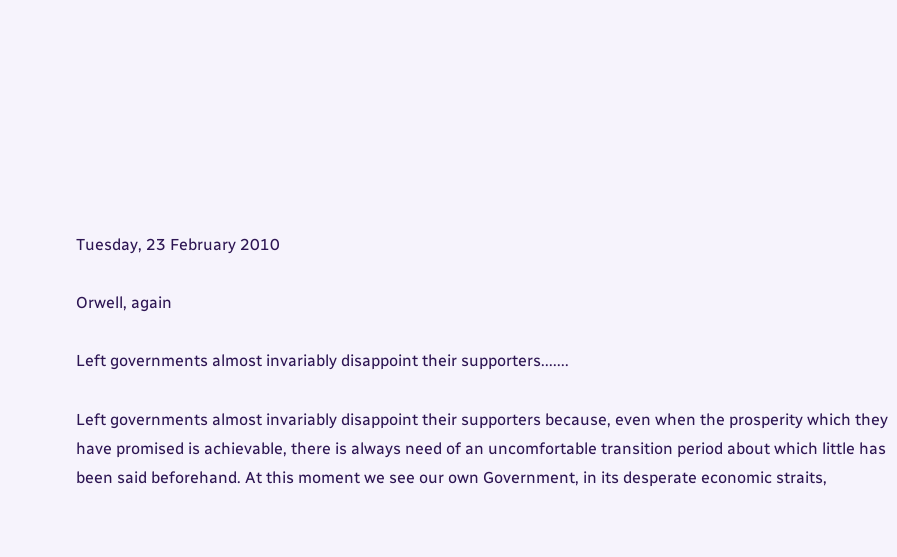Tuesday, 23 February 2010

Orwell, again

Left governments almost invariably disappoint their supporters.......

Left governments almost invariably disappoint their supporters because, even when the prosperity which they have promised is achievable, there is always need of an uncomfortable transition period about which little has been said beforehand. At this moment we see our own Government, in its desperate economic straits,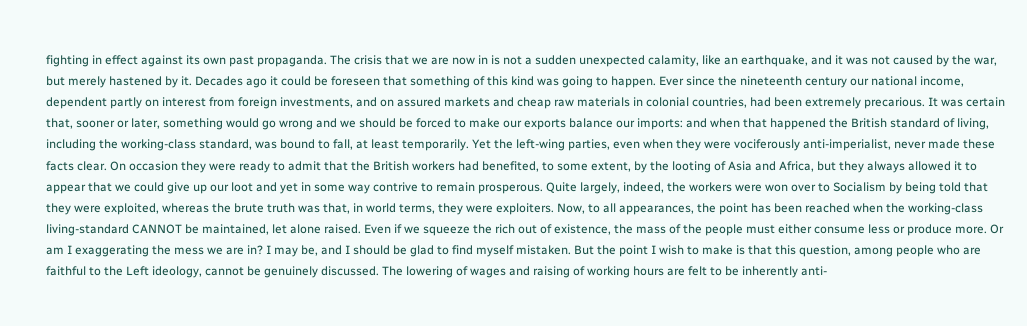fighting in effect against its own past propaganda. The crisis that we are now in is not a sudden unexpected calamity, like an earthquake, and it was not caused by the war, but merely hastened by it. Decades ago it could be foreseen that something of this kind was going to happen. Ever since the nineteenth century our national income, dependent partly on interest from foreign investments, and on assured markets and cheap raw materials in colonial countries, had been extremely precarious. It was certain that, sooner or later, something would go wrong and we should be forced to make our exports balance our imports: and when that happened the British standard of living, including the working-class standard, was bound to fall, at least temporarily. Yet the left-wing parties, even when they were vociferously anti-imperialist, never made these facts clear. On occasion they were ready to admit that the British workers had benefited, to some extent, by the looting of Asia and Africa, but they always allowed it to appear that we could give up our loot and yet in some way contrive to remain prosperous. Quite largely, indeed, the workers were won over to Socialism by being told that they were exploited, whereas the brute truth was that, in world terms, they were exploiters. Now, to all appearances, the point has been reached when the working-class living-standard CANNOT be maintained, let alone raised. Even if we squeeze the rich out of existence, the mass of the people must either consume less or produce more. Or am I exaggerating the mess we are in? I may be, and I should be glad to find myself mistaken. But the point I wish to make is that this question, among people who are faithful to the Left ideology, cannot be genuinely discussed. The lowering of wages and raising of working hours are felt to be inherently anti-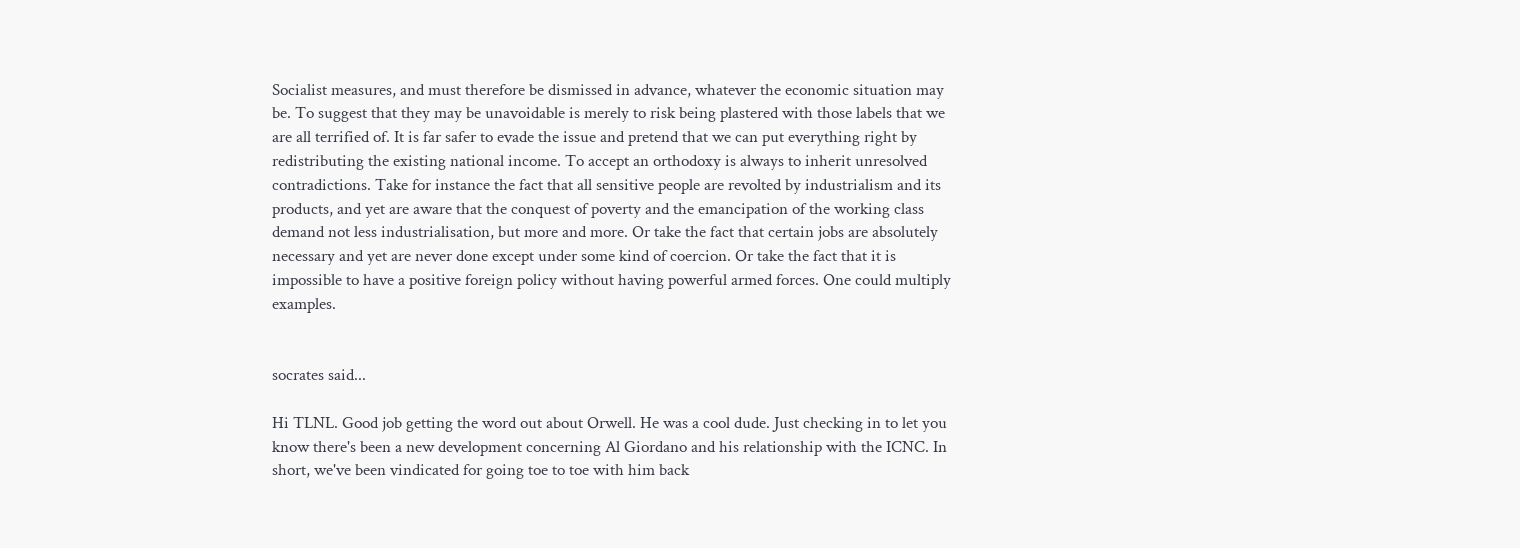Socialist measures, and must therefore be dismissed in advance, whatever the economic situation may be. To suggest that they may be unavoidable is merely to risk being plastered with those labels that we are all terrified of. It is far safer to evade the issue and pretend that we can put everything right by redistributing the existing national income. To accept an orthodoxy is always to inherit unresolved contradictions. Take for instance the fact that all sensitive people are revolted by industrialism and its products, and yet are aware that the conquest of poverty and the emancipation of the working class demand not less industrialisation, but more and more. Or take the fact that certain jobs are absolutely necessary and yet are never done except under some kind of coercion. Or take the fact that it is impossible to have a positive foreign policy without having powerful armed forces. One could multiply examples.


socrates said...

Hi TLNL. Good job getting the word out about Orwell. He was a cool dude. Just checking in to let you know there's been a new development concerning Al Giordano and his relationship with the ICNC. In short, we've been vindicated for going toe to toe with him back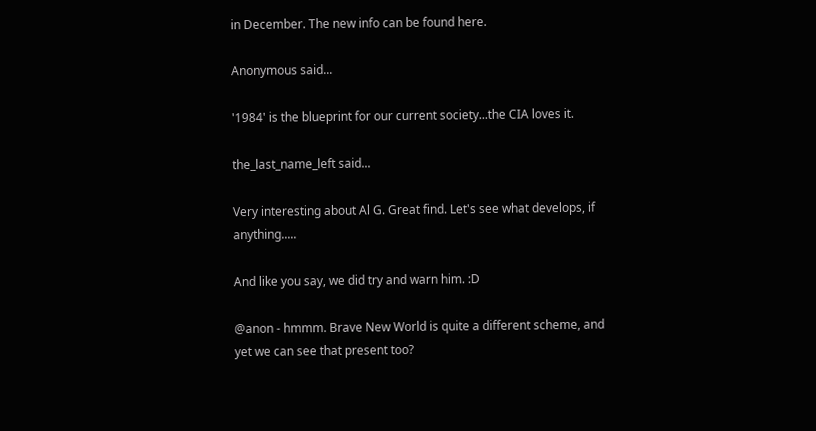in December. The new info can be found here.

Anonymous said...

'1984' is the blueprint for our current society...the CIA loves it.

the_last_name_left said...

Very interesting about Al G. Great find. Let's see what develops, if anything.....

And like you say, we did try and warn him. :D

@anon - hmmm. Brave New World is quite a different scheme, and yet we can see that present too?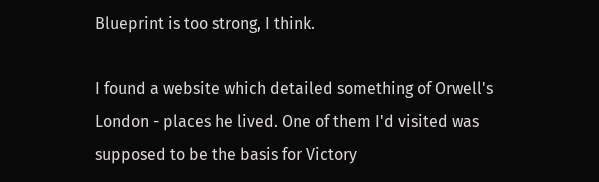Blueprint is too strong, I think.

I found a website which detailed something of Orwell's London - places he lived. One of them I'd visited was supposed to be the basis for Victory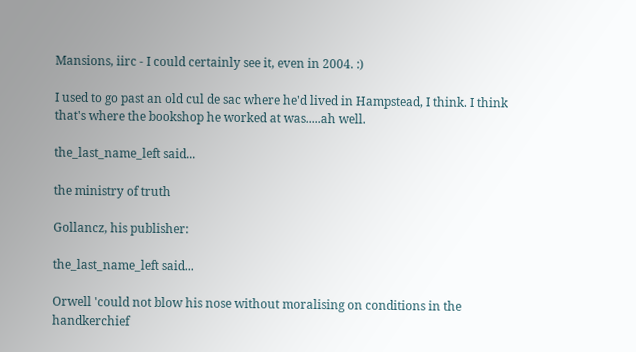Mansions, iirc - I could certainly see it, even in 2004. :)

I used to go past an old cul de sac where he'd lived in Hampstead, I think. I think that's where the bookshop he worked at was.....ah well.

the_last_name_left said...

the ministry of truth

Gollancz, his publisher:

the_last_name_left said...

Orwell 'could not blow his nose without moralising on conditions in the handkerchief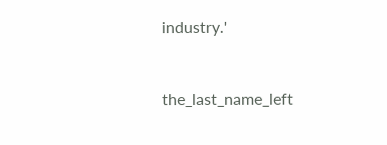industry.'


the_last_name_left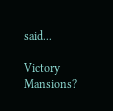said...

Victory Mansions?